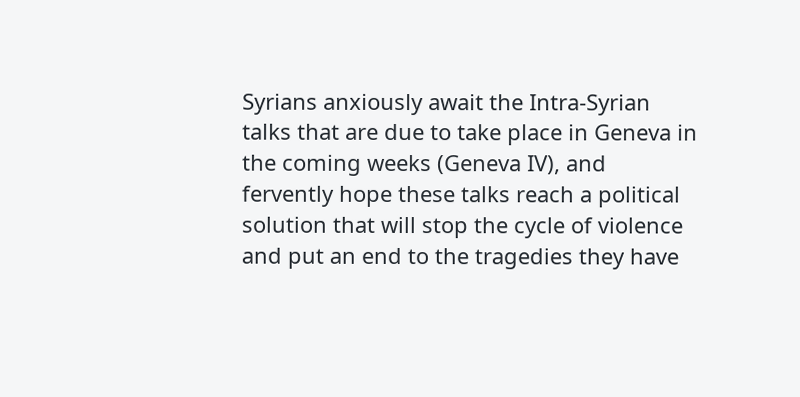Syrians anxiously await the Intra-Syrian talks that are due to take place in Geneva in the coming weeks (Geneva IV), and fervently hope these talks reach a political solution that will stop the cycle of violence and put an end to the tragedies they have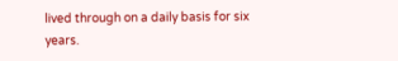lived through on a daily basis for six years.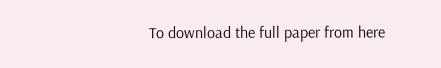To download the full paper from here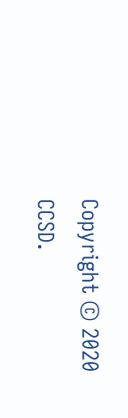Copyright © 2020 CCSD.